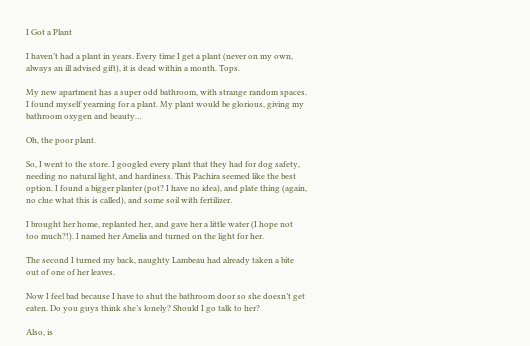I Got a Plant

I haven’t had a plant in years. Every time I get a plant (never on my own, always an ill advised gift), it is dead within a month. Tops.

My new apartment has a super odd bathroom, with strange random spaces. I found myself yearning for a plant. My plant would be glorious, giving my bathroom oxygen and beauty…

Oh, the poor plant.

So, I went to the store. I googled every plant that they had for dog safety, needing no natural light, and hardiness. This Pachira seemed like the best option. I found a bigger planter (pot? I have no idea), and plate thing (again, no clue what this is called), and some soil with fertilizer.

I brought her home, replanted her, and gave her a little water (I hope not too much?!). I named her Amelia and turned on the light for her.

The second I turned my back, naughty Lambeau had already taken a bite out of one of her leaves.

Now I feel bad because I have to shut the bathroom door so she doesn’t get eaten. Do you guys think she’s lonely? Should I go talk to her?

Also, is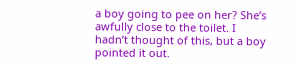a boy going to pee on her? She’s awfully close to the toilet. I hadn’t thought of this, but a boy pointed it out.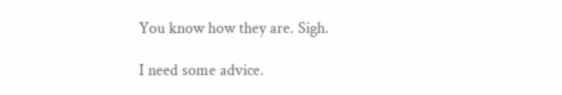You know how they are. Sigh.

I need some advice.